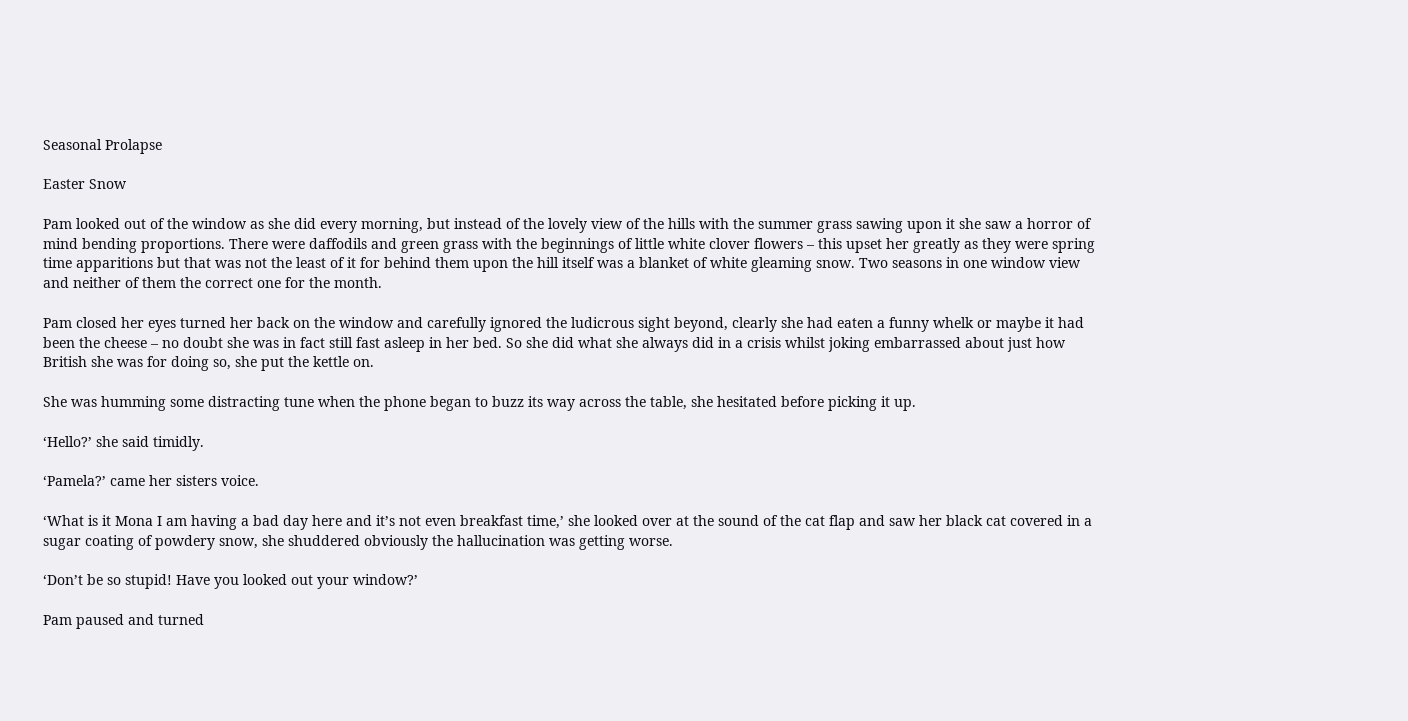Seasonal Prolapse

Easter Snow

Pam looked out of the window as she did every morning, but instead of the lovely view of the hills with the summer grass sawing upon it she saw a horror of mind bending proportions. There were daffodils and green grass with the beginnings of little white clover flowers – this upset her greatly as they were spring time apparitions but that was not the least of it for behind them upon the hill itself was a blanket of white gleaming snow. Two seasons in one window view and neither of them the correct one for the month.

Pam closed her eyes turned her back on the window and carefully ignored the ludicrous sight beyond, clearly she had eaten a funny whelk or maybe it had been the cheese – no doubt she was in fact still fast asleep in her bed. So she did what she always did in a crisis whilst joking embarrassed about just how British she was for doing so, she put the kettle on.

She was humming some distracting tune when the phone began to buzz its way across the table, she hesitated before picking it up.

‘Hello?’ she said timidly.

‘Pamela?’ came her sisters voice.

‘What is it Mona I am having a bad day here and it’s not even breakfast time,’ she looked over at the sound of the cat flap and saw her black cat covered in a sugar coating of powdery snow, she shuddered obviously the hallucination was getting worse.

‘Don’t be so stupid! Have you looked out your window?’

Pam paused and turned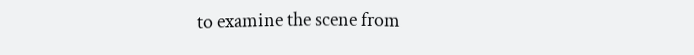to examine the scene from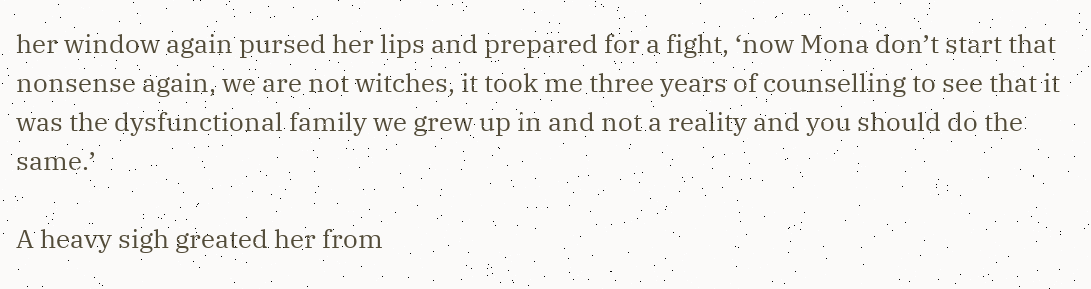her window again pursed her lips and prepared for a fight, ‘now Mona don’t start that nonsense again, we are not witches, it took me three years of counselling to see that it was the dysfunctional family we grew up in and not a reality and you should do the same.’

A heavy sigh greated her from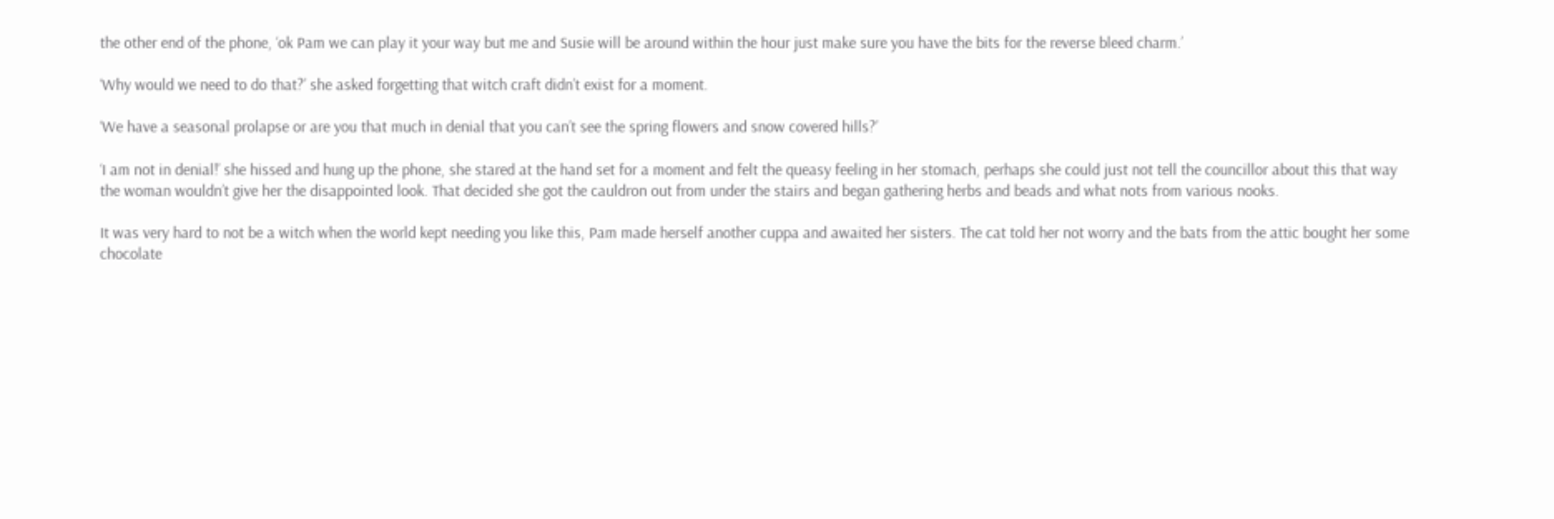the other end of the phone, ‘ok Pam we can play it your way but me and Susie will be around within the hour just make sure you have the bits for the reverse bleed charm.’

‘Why would we need to do that?’ she asked forgetting that witch craft didn’t exist for a moment.

‘We have a seasonal prolapse or are you that much in denial that you can’t see the spring flowers and snow covered hills?’

‘I am not in denial!’ she hissed and hung up the phone, she stared at the hand set for a moment and felt the queasy feeling in her stomach, perhaps she could just not tell the councillor about this that way the woman wouldn’t give her the disappointed look. That decided she got the cauldron out from under the stairs and began gathering herbs and beads and what nots from various nooks.

It was very hard to not be a witch when the world kept needing you like this, Pam made herself another cuppa and awaited her sisters. The cat told her not worry and the bats from the attic bought her some chocolate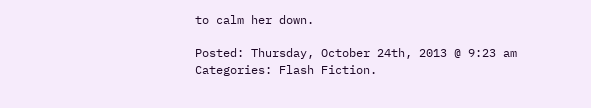to calm her down.

Posted: Thursday, October 24th, 2013 @ 9:23 am
Categories: Flash Fiction.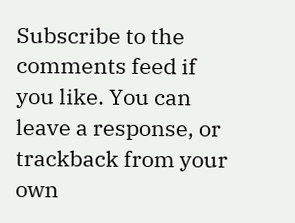Subscribe to the comments feed if you like. You can leave a response, or trackback from your own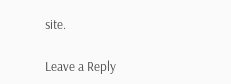site.

Leave a Reply